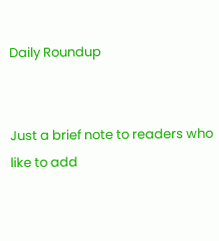Daily Roundup


Just a brief note to readers who like to add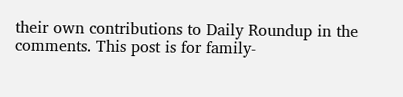their own contributions to Daily Roundup in the comments. This post is for family-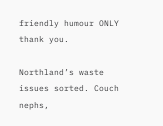friendly humour ONLY thank you.

Northland’s waste issues sorted. Couch nephs,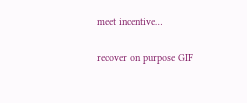meet incentive…

recover on purpose GIF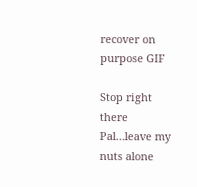recover on purpose GIF

Stop right there Pal…leave my nuts alone